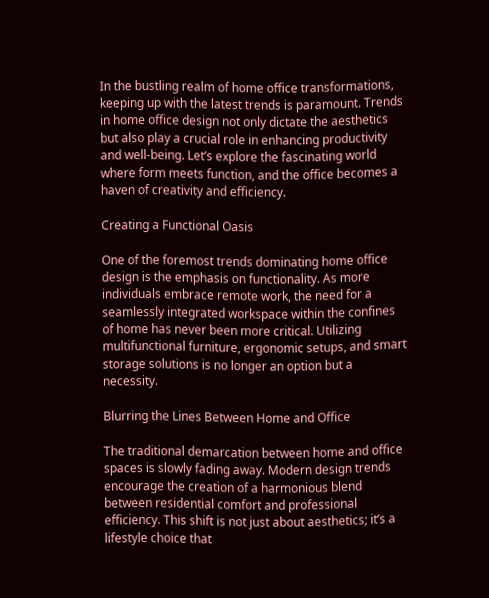In the bustling realm of home office transformations, keeping up with the latest trends is paramount. Trends in home office design not only dictate the aesthetics but also play a crucial role in enhancing productivity and well-being. Let’s explore the fascinating world where form meets function, and the office becomes a haven of creativity and efficiency.

Creating a Functional Oasis

One of the foremost trends dominating home office design is the emphasis on functionality. As more individuals embrace remote work, the need for a seamlessly integrated workspace within the confines of home has never been more critical. Utilizing multifunctional furniture, ergonomic setups, and smart storage solutions is no longer an option but a necessity.

Blurring the Lines Between Home and Office

The traditional demarcation between home and office spaces is slowly fading away. Modern design trends encourage the creation of a harmonious blend between residential comfort and professional efficiency. This shift is not just about aesthetics; it’s a lifestyle choice that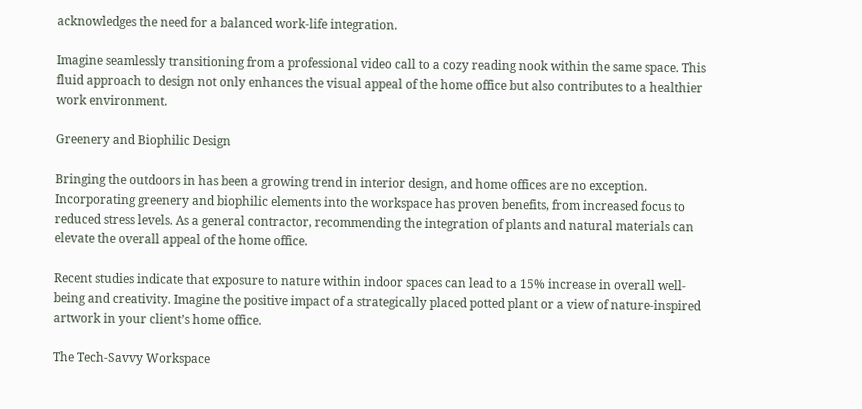acknowledges the need for a balanced work-life integration.

Imagine seamlessly transitioning from a professional video call to a cozy reading nook within the same space. This fluid approach to design not only enhances the visual appeal of the home office but also contributes to a healthier work environment.

Greenery and Biophilic Design

Bringing the outdoors in has been a growing trend in interior design, and home offices are no exception. Incorporating greenery and biophilic elements into the workspace has proven benefits, from increased focus to reduced stress levels. As a general contractor, recommending the integration of plants and natural materials can elevate the overall appeal of the home office.

Recent studies indicate that exposure to nature within indoor spaces can lead to a 15% increase in overall well-being and creativity. Imagine the positive impact of a strategically placed potted plant or a view of nature-inspired artwork in your client’s home office.

The Tech-Savvy Workspace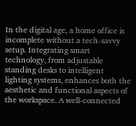In the digital age, a home office is incomplete without a tech-savvy setup. Integrating smart technology, from adjustable standing desks to intelligent lighting systems, enhances both the aesthetic and functional aspects of the workspace. A well-connected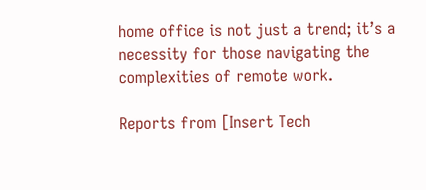home office is not just a trend; it’s a necessity for those navigating the complexities of remote work.

Reports from [Insert Tech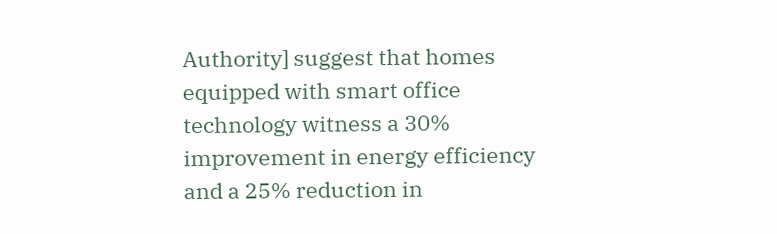Authority] suggest that homes equipped with smart office technology witness a 30% improvement in energy efficiency and a 25% reduction in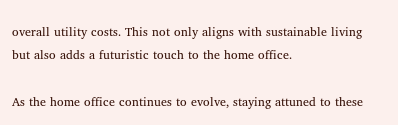overall utility costs. This not only aligns with sustainable living but also adds a futuristic touch to the home office.

As the home office continues to evolve, staying attuned to these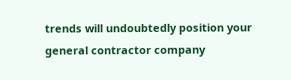trends will undoubtedly position your general contractor company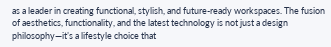as a leader in creating functional, stylish, and future-ready workspaces. The fusion of aesthetics, functionality, and the latest technology is not just a design philosophy—it’s a lifestyle choice that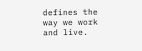defines the way we work and live.